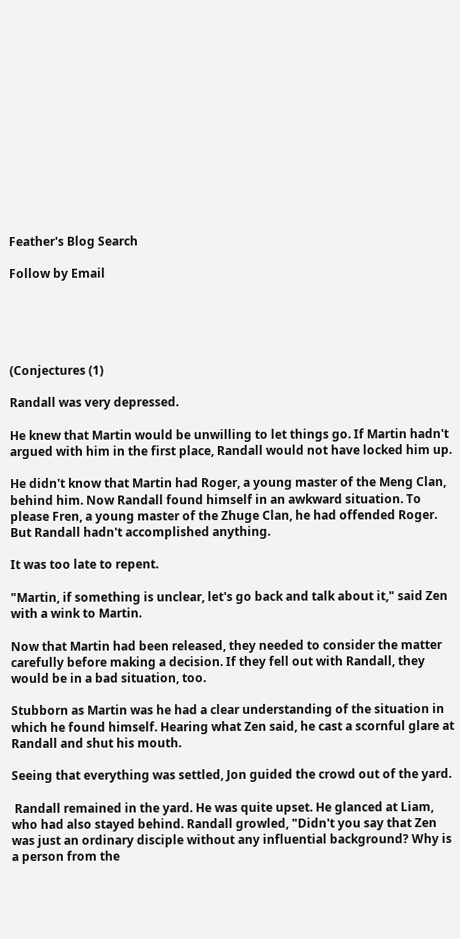Feather's Blog Search

Follow by Email





(Conjectures (1)

Randall was very depressed.

He knew that Martin would be unwilling to let things go. If Martin hadn't argued with him in the first place, Randall would not have locked him up.

He didn't know that Martin had Roger, a young master of the Meng Clan, behind him. Now Randall found himself in an awkward situation. To please Fren, a young master of the Zhuge Clan, he had offended Roger. But Randall hadn't accomplished anything.

It was too late to repent.

"Martin, if something is unclear, let's go back and talk about it," said Zen with a wink to Martin.

Now that Martin had been released, they needed to consider the matter carefully before making a decision. If they fell out with Randall, they would be in a bad situation, too.

Stubborn as Martin was he had a clear understanding of the situation in which he found himself. Hearing what Zen said, he cast a scornful glare at Randall and shut his mouth.

Seeing that everything was settled, Jon guided the crowd out of the yard.

 Randall remained in the yard. He was quite upset. He glanced at Liam, who had also stayed behind. Randall growled, "Didn't you say that Zen was just an ordinary disciple without any influential background? Why is a person from the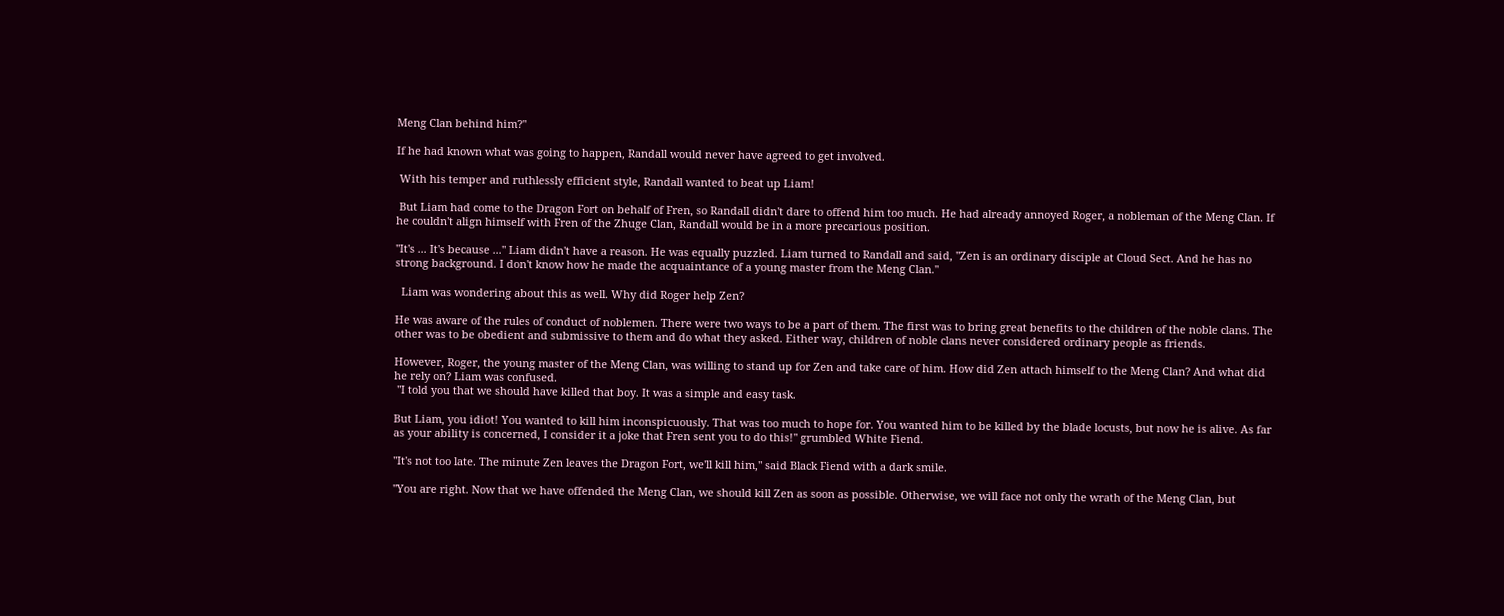Meng Clan behind him?"

If he had known what was going to happen, Randall would never have agreed to get involved.

 With his temper and ruthlessly efficient style, Randall wanted to beat up Liam!

 But Liam had come to the Dragon Fort on behalf of Fren, so Randall didn't dare to offend him too much. He had already annoyed Roger, a nobleman of the Meng Clan. If he couldn't align himself with Fren of the Zhuge Clan, Randall would be in a more precarious position.

"It's ... It's because ..." Liam didn't have a reason. He was equally puzzled. Liam turned to Randall and said, "Zen is an ordinary disciple at Cloud Sect. And he has no strong background. I don't know how he made the acquaintance of a young master from the Meng Clan."

  Liam was wondering about this as well. Why did Roger help Zen?

He was aware of the rules of conduct of noblemen. There were two ways to be a part of them. The first was to bring great benefits to the children of the noble clans. The other was to be obedient and submissive to them and do what they asked. Either way, children of noble clans never considered ordinary people as friends.

However, Roger, the young master of the Meng Clan, was willing to stand up for Zen and take care of him. How did Zen attach himself to the Meng Clan? And what did he rely on? Liam was confused.
 "I told you that we should have killed that boy. It was a simple and easy task.

But Liam, you idiot! You wanted to kill him inconspicuously. That was too much to hope for. You wanted him to be killed by the blade locusts, but now he is alive. As far as your ability is concerned, I consider it a joke that Fren sent you to do this!" grumbled White Fiend.

"It's not too late. The minute Zen leaves the Dragon Fort, we'll kill him," said Black Fiend with a dark smile.

"You are right. Now that we have offended the Meng Clan, we should kill Zen as soon as possible. Otherwise, we will face not only the wrath of the Meng Clan, but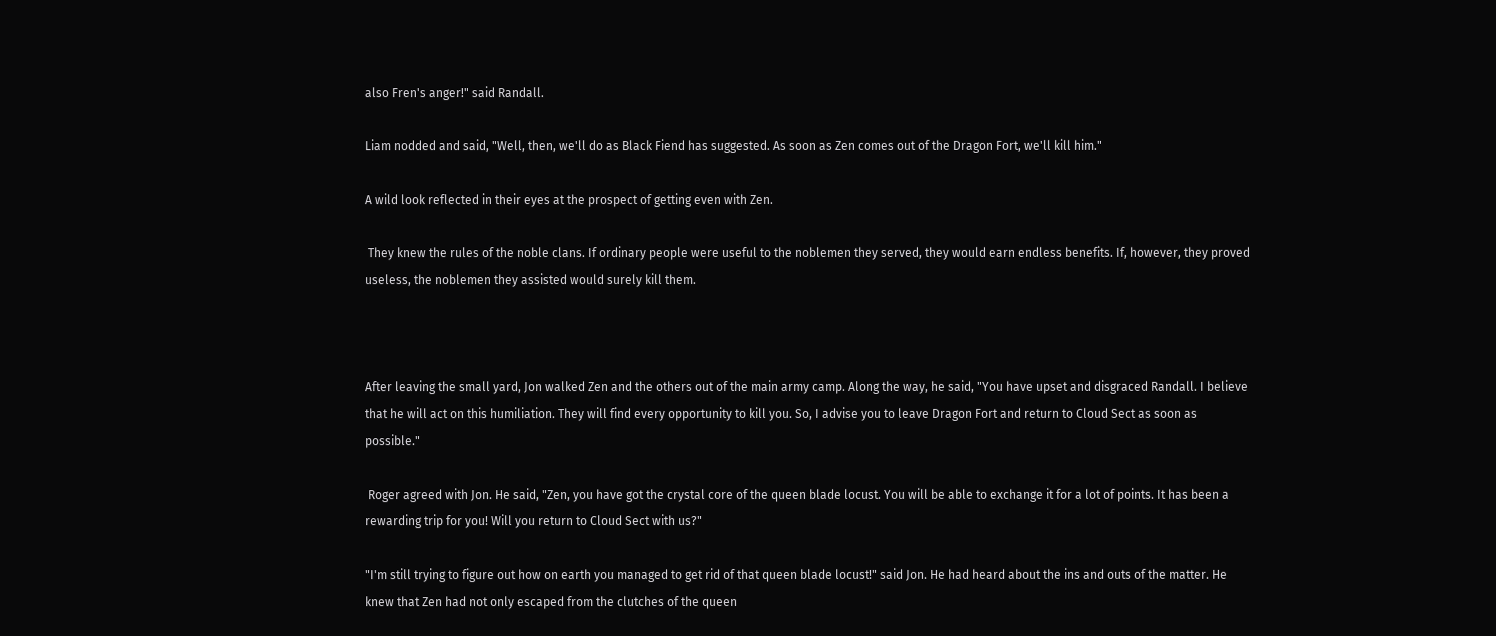also Fren's anger!" said Randall.

Liam nodded and said, "Well, then, we'll do as Black Fiend has suggested. As soon as Zen comes out of the Dragon Fort, we'll kill him."

A wild look reflected in their eyes at the prospect of getting even with Zen.

 They knew the rules of the noble clans. If ordinary people were useful to the noblemen they served, they would earn endless benefits. If, however, they proved useless, the noblemen they assisted would surely kill them.



After leaving the small yard, Jon walked Zen and the others out of the main army camp. Along the way, he said, "You have upset and disgraced Randall. I believe that he will act on this humiliation. They will find every opportunity to kill you. So, I advise you to leave Dragon Fort and return to Cloud Sect as soon as possible."

 Roger agreed with Jon. He said, "Zen, you have got the crystal core of the queen blade locust. You will be able to exchange it for a lot of points. It has been a rewarding trip for you! Will you return to Cloud Sect with us?"

"I'm still trying to figure out how on earth you managed to get rid of that queen blade locust!" said Jon. He had heard about the ins and outs of the matter. He knew that Zen had not only escaped from the clutches of the queen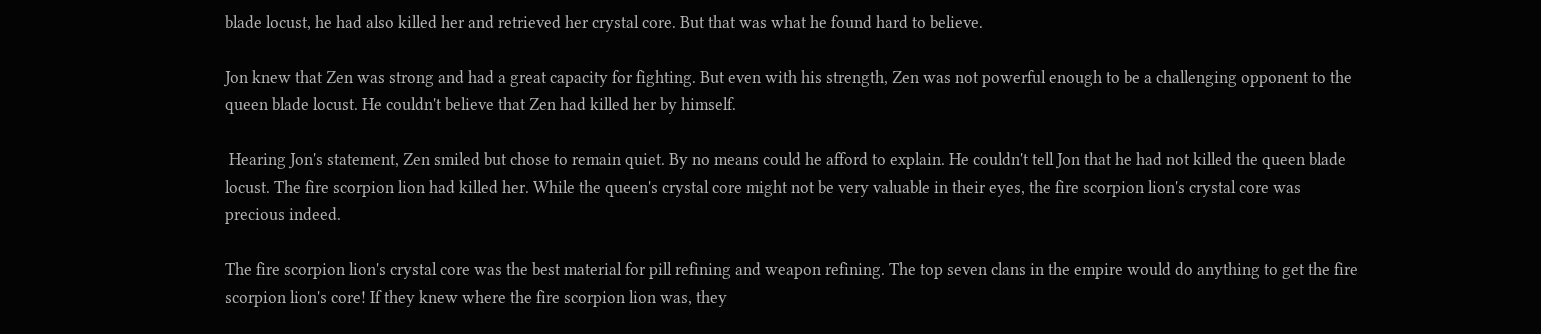blade locust, he had also killed her and retrieved her crystal core. But that was what he found hard to believe.

Jon knew that Zen was strong and had a great capacity for fighting. But even with his strength, Zen was not powerful enough to be a challenging opponent to the queen blade locust. He couldn't believe that Zen had killed her by himself.

 Hearing Jon's statement, Zen smiled but chose to remain quiet. By no means could he afford to explain. He couldn't tell Jon that he had not killed the queen blade locust. The fire scorpion lion had killed her. While the queen's crystal core might not be very valuable in their eyes, the fire scorpion lion's crystal core was precious indeed.

The fire scorpion lion's crystal core was the best material for pill refining and weapon refining. The top seven clans in the empire would do anything to get the fire scorpion lion's core! If they knew where the fire scorpion lion was, they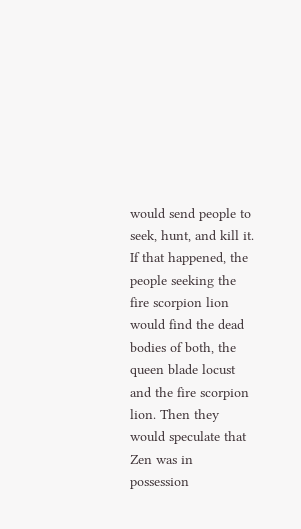would send people to seek, hunt, and kill it. If that happened, the people seeking the fire scorpion lion would find the dead bodies of both, the queen blade locust and the fire scorpion lion. Then they would speculate that Zen was in possession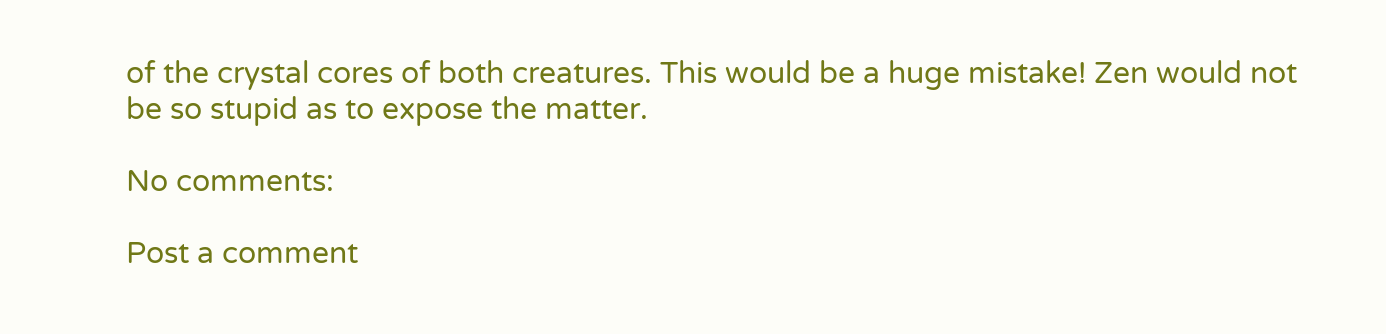of the crystal cores of both creatures. This would be a huge mistake! Zen would not be so stupid as to expose the matter.

No comments:

Post a comment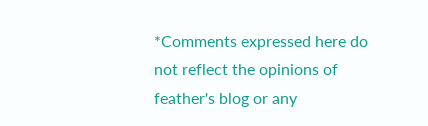*Comments expressed here do not reflect the opinions of feather's blog or any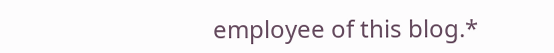employee of this blog.*